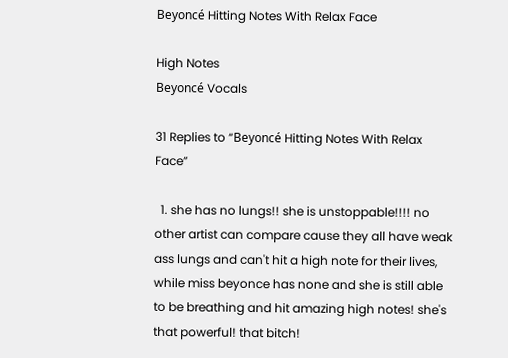Beyoncé Hitting Notes With Relax Face

High Notes
Beyoncé Vocals

31 Replies to “Beyoncé Hitting Notes With Relax Face”

  1. she has no lungs!! she is unstoppable!!!! no other artist can compare cause they all have weak ass lungs and can't hit a high note for their lives, while miss beyonce has none and she is still able to be breathing and hit amazing high notes! she's that powerful! that bitch!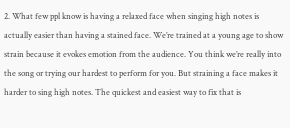2. What few ppl know is having a relaxed face when singing high notes is actually easier than having a stained face. We’re trained at a young age to show strain because it evokes emotion from the audience. You think we’re really into the song or trying our hardest to perform for you. But straining a face makes it harder to sing high notes. The quickest and easiest way to fix that is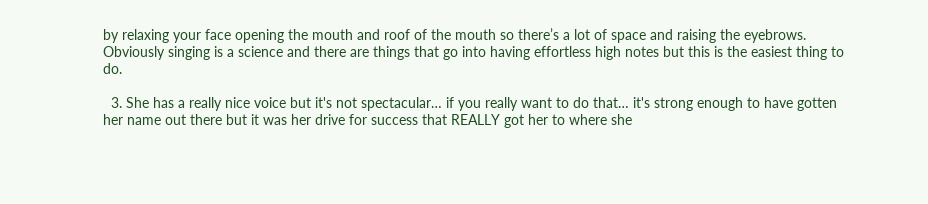by relaxing your face opening the mouth and roof of the mouth so there’s a lot of space and raising the eyebrows. Obviously singing is a science and there are things that go into having effortless high notes but this is the easiest thing to do.

  3. She has a really nice voice but it's not spectacular… if you really want to do that… it's strong enough to have gotten her name out there but it was her drive for success that REALLY got her to where she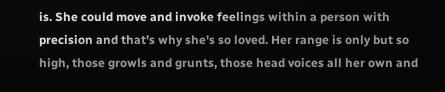is. She could move and invoke feelings within a person with precision and that's why she's so loved. Her range is only but so high, those growls and grunts, those head voices all her own and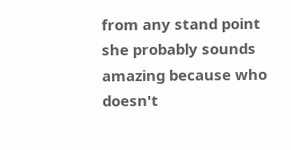from any stand point she probably sounds amazing because who doesn't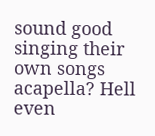sound good singing their own songs acapella? Hell even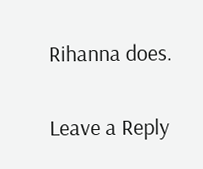Rihanna does.

Leave a Reply